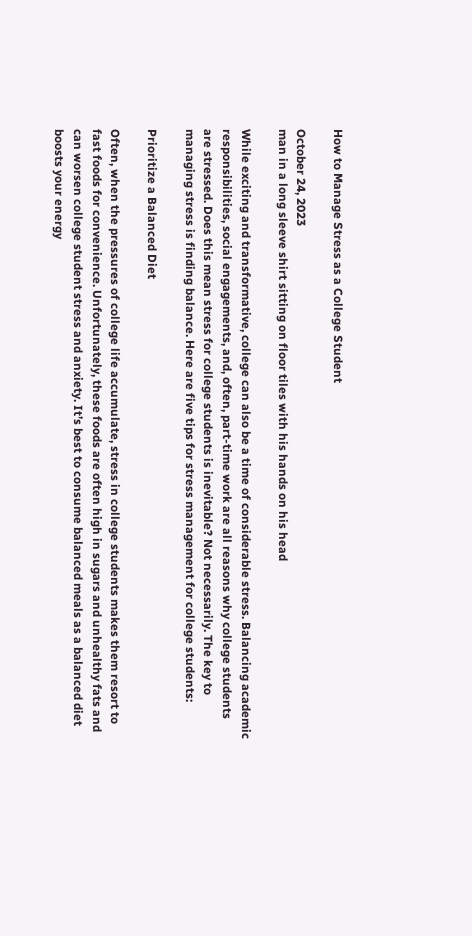How to Manage Stress as a College Student

October 24, 2023
man in a long sleeve shirt sitting on floor tiles with his hands on his head

While exciting and transformative, college can also be a time of considerable stress. Balancing academic responsibilities, social engagements, and, often, part-time work are all reasons why college students are stressed. Does this mean stress for college students is inevitable? Not necessarily. The key to managing stress is finding balance. Here are five tips for stress management for college students:

Prioritize a Balanced Diet

Often, when the pressures of college life accumulate, stress in college students makes them resort to fast foods for convenience. Unfortunately, these foods are often high in sugars and unhealthy fats and can worsen college student stress and anxiety. It’s best to consume balanced meals as a balanced diet boosts your energy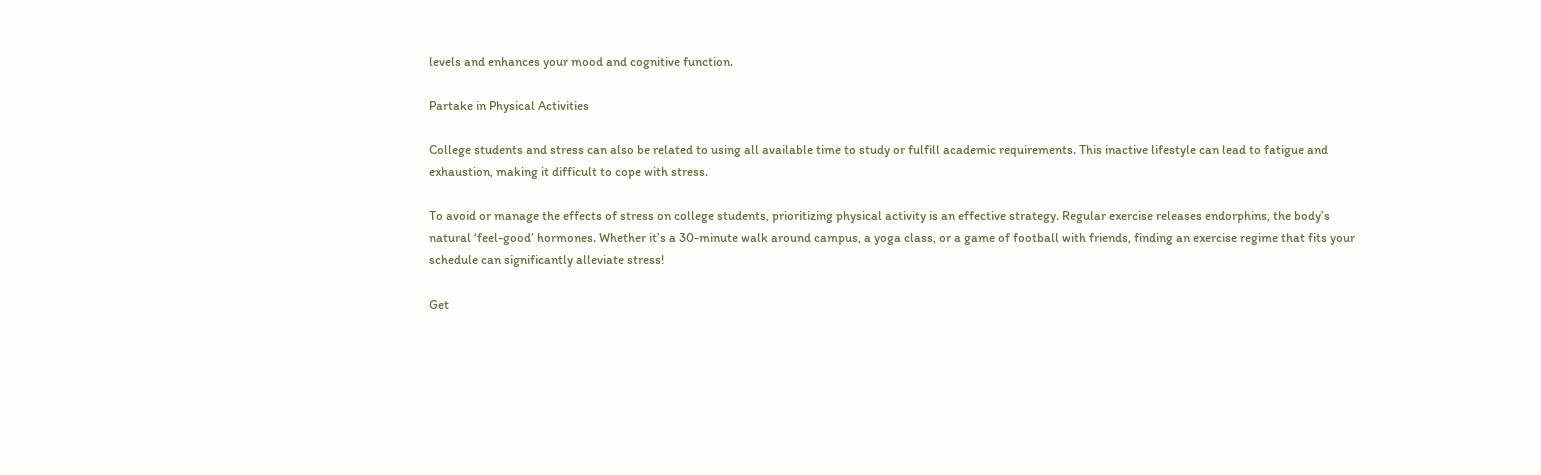levels and enhances your mood and cognitive function.

Partake in Physical Activities

College students and stress can also be related to using all available time to study or fulfill academic requirements. This inactive lifestyle can lead to fatigue and exhaustion, making it difficult to cope with stress.

To avoid or manage the effects of stress on college students, prioritizing physical activity is an effective strategy. Regular exercise releases endorphins, the body’s natural ‘feel-good’ hormones. Whether it’s a 30-minute walk around campus, a yoga class, or a game of football with friends, finding an exercise regime that fits your schedule can significantly alleviate stress!

Get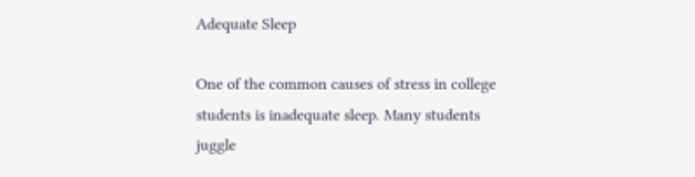Adequate Sleep

One of the common causes of stress in college students is inadequate sleep. Many students juggle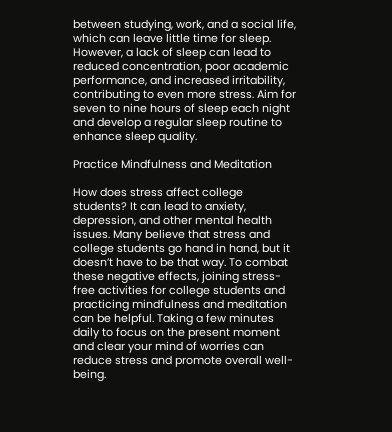between studying, work, and a social life, which can leave little time for sleep. However, a lack of sleep can lead to reduced concentration, poor academic performance, and increased irritability, contributing to even more stress. Aim for seven to nine hours of sleep each night and develop a regular sleep routine to enhance sleep quality.

Practice Mindfulness and Meditation

How does stress affect college students? It can lead to anxiety, depression, and other mental health issues. Many believe that stress and college students go hand in hand, but it doesn’t have to be that way. To combat these negative effects, joining stress-free activities for college students and practicing mindfulness and meditation can be helpful. Taking a few minutes daily to focus on the present moment and clear your mind of worries can reduce stress and promote overall well-being.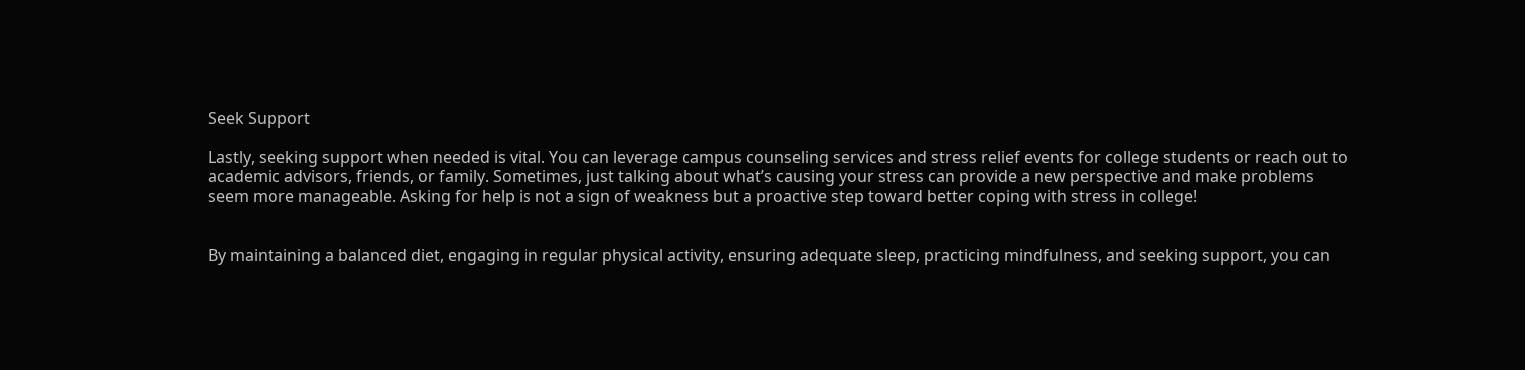Seek Support

Lastly, seeking support when needed is vital. You can leverage campus counseling services and stress relief events for college students or reach out to academic advisors, friends, or family. Sometimes, just talking about what’s causing your stress can provide a new perspective and make problems seem more manageable. Asking for help is not a sign of weakness but a proactive step toward better coping with stress in college!


By maintaining a balanced diet, engaging in regular physical activity, ensuring adequate sleep, practicing mindfulness, and seeking support, you can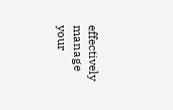effectively manage your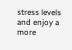stress levels and enjoy a more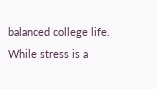balanced college life. While stress is a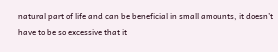natural part of life and can be beneficial in small amounts, it doesn’t have to be so excessive that it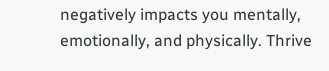negatively impacts you mentally, emotionally, and physically. Thrive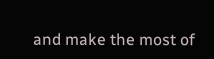and make the most of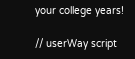your college years!

// userWay script